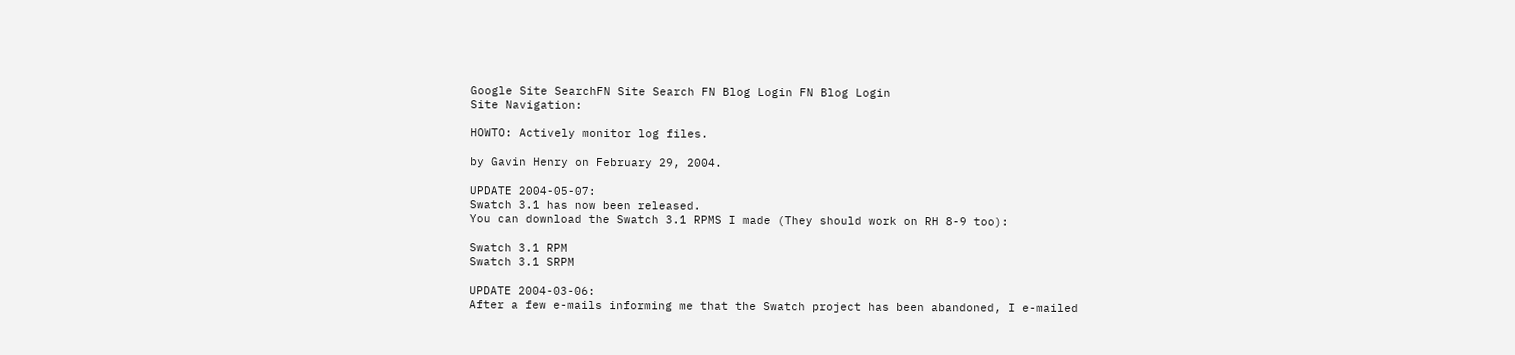Google Site SearchFN Site Search FN Blog Login FN Blog Login
Site Navigation:

HOWTO: Actively monitor log files.

by Gavin Henry on February 29, 2004.

UPDATE 2004-05-07:
Swatch 3.1 has now been released.
You can download the Swatch 3.1 RPMS I made (They should work on RH 8-9 too):

Swatch 3.1 RPM
Swatch 3.1 SRPM

UPDATE 2004-03-06:
After a few e-mails informing me that the Swatch project has been abandoned, I e-mailed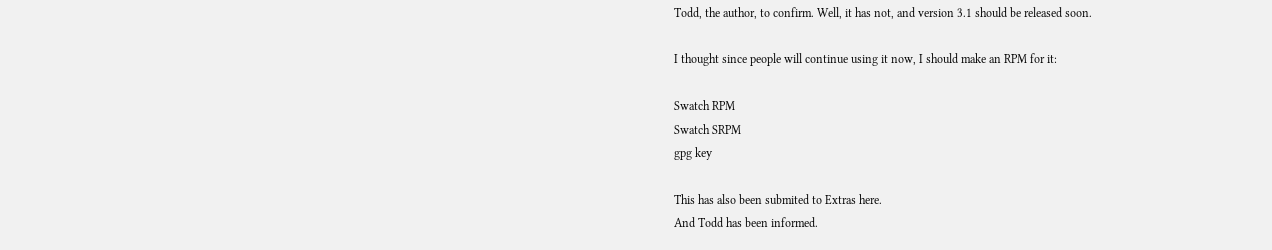Todd, the author, to confirm. Well, it has not, and version 3.1 should be released soon.

I thought since people will continue using it now, I should make an RPM for it:

Swatch RPM
Swatch SRPM
gpg key

This has also been submited to Extras here.
And Todd has been informed.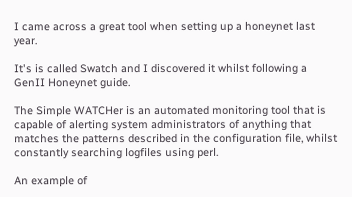I came across a great tool when setting up a honeynet last year.

It's is called Swatch and I discovered it whilst following a GenII Honeynet guide.

The Simple WATCHer is an automated monitoring tool that is capable of alerting system administrators of anything that matches the patterns described in the configuration file, whilst constantly searching logfiles using perl.

An example of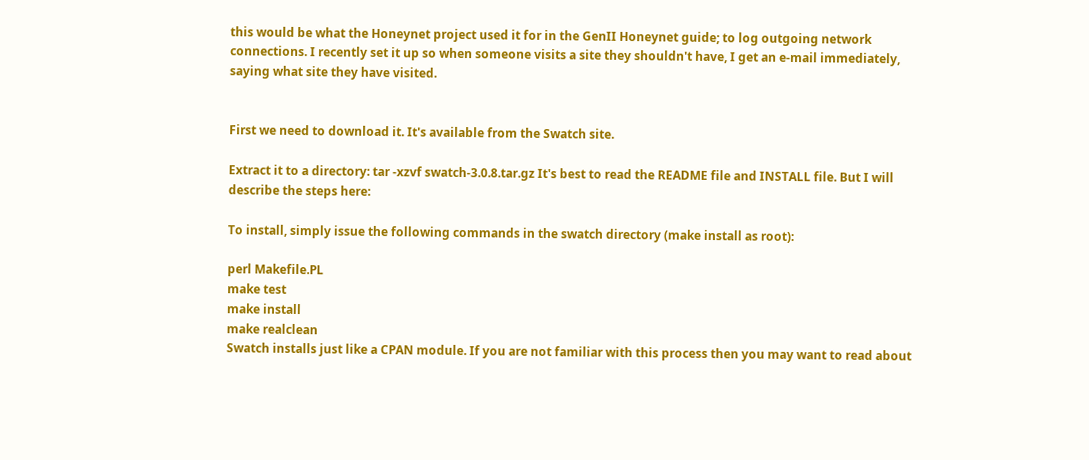this would be what the Honeynet project used it for in the GenII Honeynet guide; to log outgoing network connections. I recently set it up so when someone visits a site they shouldn't have, I get an e-mail immediately, saying what site they have visited.


First we need to download it. It's available from the Swatch site.

Extract it to a directory: tar -xzvf swatch-3.0.8.tar.gz It's best to read the README file and INSTALL file. But I will describe the steps here:

To install, simply issue the following commands in the swatch directory (make install as root):

perl Makefile.PL
make test
make install
make realclean
Swatch installs just like a CPAN module. If you are not familiar with this process then you may want to read about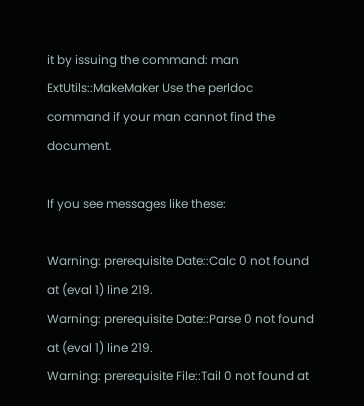it by issuing the command: man ExtUtils::MakeMaker Use the perldoc command if your man cannot find the document.

If you see messages like these:

Warning: prerequisite Date::Calc 0 not found at (eval 1) line 219.
Warning: prerequisite Date::Parse 0 not found at (eval 1) line 219.
Warning: prerequisite File::Tail 0 not found at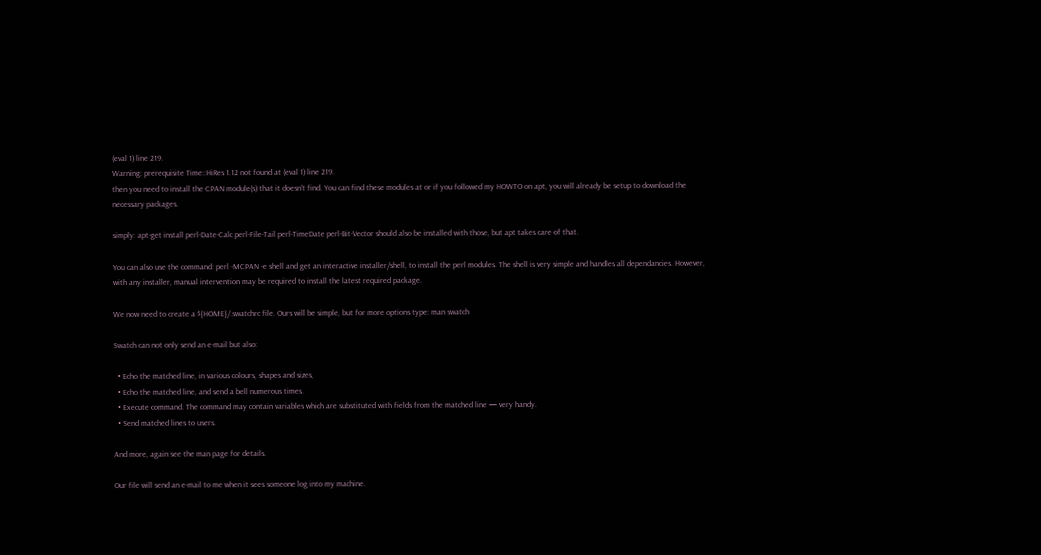(eval 1) line 219.
Warning: prerequisite Time::HiRes 1.12 not found at (eval 1) line 219.
then you need to install the CPAN module(s) that it doesn't find. You can find these modules at or if you followed my HOWTO on apt, you will already be setup to download the necessary packages.

simply: apt-get install perl-Date-Calc perl-File-Tail perl-TimeDate perl-Bit-Vector should also be installed with those, but apt takes care of that.

You can also use the command: perl -MCPAN -e shell and get an interactive installer/shell, to install the perl modules. The shell is very simple and handles all dependancies. However, with any installer, manual intervention may be required to install the latest required package.

We now need to create a ${HOME}/.swatchrc file. Ours will be simple, but for more options type: man swatch

Swatch can not only send an e-mail but also:

  • Echo the matched line, in various colours, shapes and sizes,
  • Echo the matched line, and send a bell numerous times.
  • Execute command. The command may contain variables which are substituted with fields from the matched line — very handy.
  • Send matched lines to users.

And more, again see the man page for details.

Our file will send an e-mail to me when it sees someone log into my machine.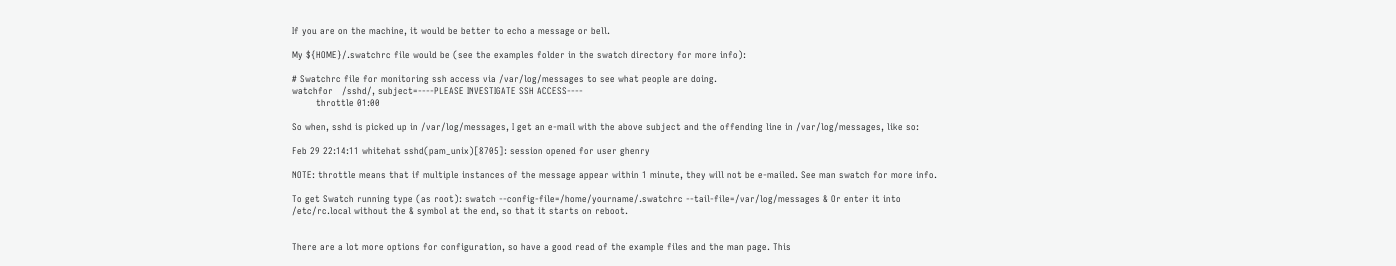If you are on the machine, it would be better to echo a message or bell.

My ${HOME}/.swatchrc file would be (see the examples folder in the swatch directory for more info):

# Swatchrc file for monitoring ssh access via /var/log/messages to see what people are doing.
watchfor   /sshd/, subject=----PLEASE INVESTIGATE SSH ACCESS----
        throttle 01:00

So when, sshd is picked up in /var/log/messages, I get an e-mail with the above subject and the offending line in /var/log/messages, like so:

Feb 29 22:14:11 whitehat sshd(pam_unix)[8705]: session opened for user ghenry

NOTE: throttle means that if multiple instances of the message appear within 1 minute, they will not be e-mailed. See man swatch for more info.

To get Swatch running type (as root): swatch --config-file=/home/yourname/.swatchrc --tail-file=/var/log/messages & Or enter it into /etc/rc.local without the & symbol at the end, so that it starts on reboot.


There are a lot more options for configuration, so have a good read of the example files and the man page. This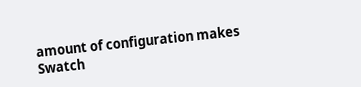amount of configuration makes Swatch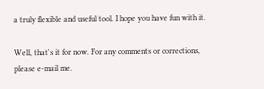a truly flexible and useful tool. I hope you have fun with it.

Well, that's it for now. For any comments or corrections, please e-mail me.